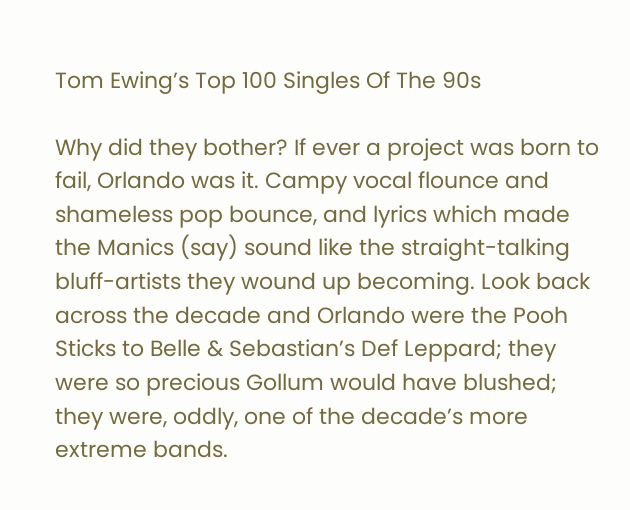Tom Ewing’s Top 100 Singles Of The 90s

Why did they bother? If ever a project was born to fail, Orlando was it. Campy vocal flounce and shameless pop bounce, and lyrics which made the Manics (say) sound like the straight-talking bluff-artists they wound up becoming. Look back across the decade and Orlando were the Pooh Sticks to Belle & Sebastian’s Def Leppard; they were so precious Gollum would have blushed; they were, oddly, one of the decade’s more extreme bands.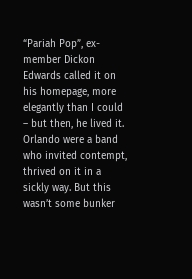“Pariah Pop”, ex-member Dickon Edwards called it on his homepage, more elegantly than I could – but then, he lived it. Orlando were a band who invited contempt, thrived on it in a sickly way. But this wasn’t some bunker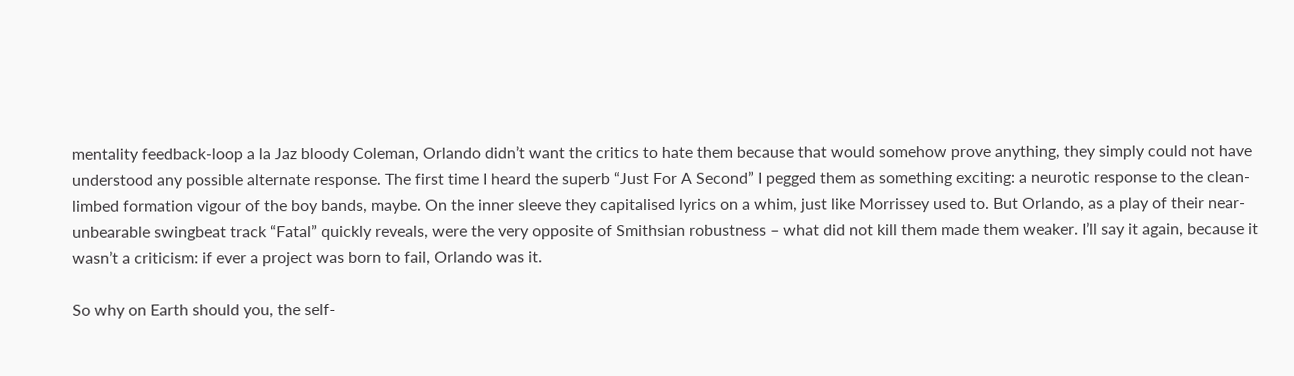mentality feedback-loop a la Jaz bloody Coleman, Orlando didn’t want the critics to hate them because that would somehow prove anything, they simply could not have understood any possible alternate response. The first time I heard the superb “Just For A Second” I pegged them as something exciting: a neurotic response to the clean-limbed formation vigour of the boy bands, maybe. On the inner sleeve they capitalised lyrics on a whim, just like Morrissey used to. But Orlando, as a play of their near-unbearable swingbeat track “Fatal” quickly reveals, were the very opposite of Smithsian robustness – what did not kill them made them weaker. I’ll say it again, because it wasn’t a criticism: if ever a project was born to fail, Orlando was it.

So why on Earth should you, the self-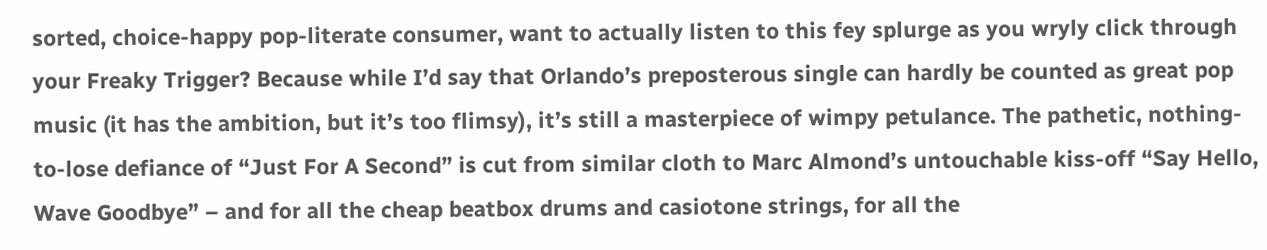sorted, choice-happy pop-literate consumer, want to actually listen to this fey splurge as you wryly click through your Freaky Trigger? Because while I’d say that Orlando’s preposterous single can hardly be counted as great pop music (it has the ambition, but it’s too flimsy), it’s still a masterpiece of wimpy petulance. The pathetic, nothing-to-lose defiance of “Just For A Second” is cut from similar cloth to Marc Almond’s untouchable kiss-off “Say Hello, Wave Goodbye” – and for all the cheap beatbox drums and casiotone strings, for all the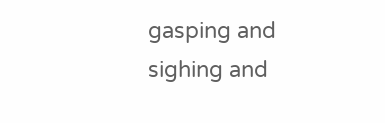gasping and sighing and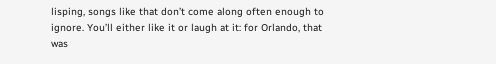lisping, songs like that don’t come along often enough to ignore. You’ll either like it or laugh at it: for Orlando, that was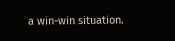a win-win situation.